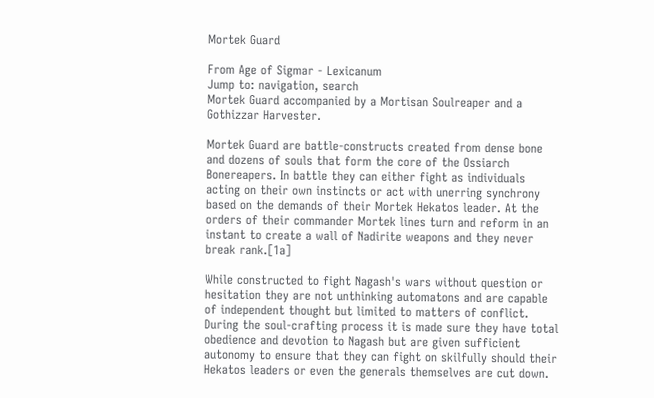Mortek Guard

From Age of Sigmar - Lexicanum
Jump to: navigation, search
Mortek Guard accompanied by a Mortisan Soulreaper and a Gothizzar Harvester.

Mortek Guard are battle-constructs created from dense bone and dozens of souls that form the core of the Ossiarch Bonereapers. In battle they can either fight as individuals acting on their own instincts or act with unerring synchrony based on the demands of their Mortek Hekatos leader. At the orders of their commander Mortek lines turn and reform in an instant to create a wall of Nadirite weapons and they never break rank.[1a]

While constructed to fight Nagash's wars without question or hesitation they are not unthinking automatons and are capable of independent thought but limited to matters of conflict. During the soul-crafting process it is made sure they have total obedience and devotion to Nagash but are given sufficient autonomy to ensure that they can fight on skilfully should their Hekatos leaders or even the generals themselves are cut down.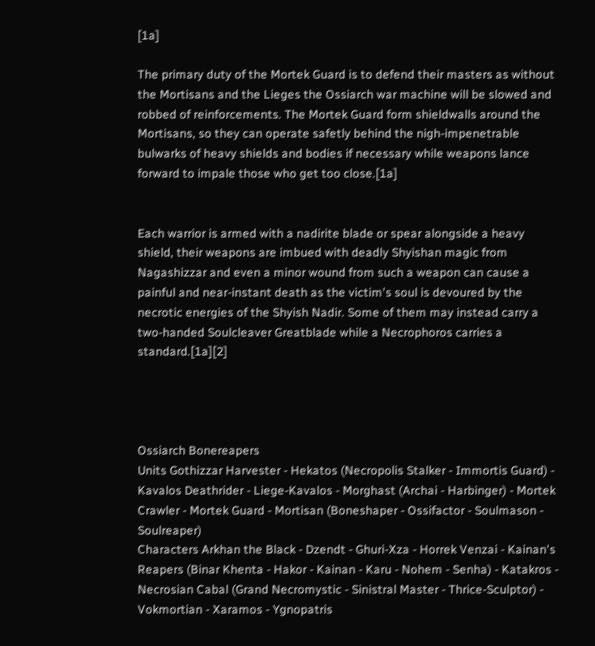[1a]

The primary duty of the Mortek Guard is to defend their masters as without the Mortisans and the Lieges the Ossiarch war machine will be slowed and robbed of reinforcements. The Mortek Guard form shieldwalls around the Mortisans, so they can operate safetly behind the nigh-impenetrable bulwarks of heavy shields and bodies if necessary while weapons lance forward to impale those who get too close.[1a]


Each warrior is armed with a nadirite blade or spear alongside a heavy shield, their weapons are imbued with deadly Shyishan magic from Nagashizzar and even a minor wound from such a weapon can cause a painful and near-instant death as the victim's soul is devoured by the necrotic energies of the Shyish Nadir. Some of them may instead carry a two-handed Soulcleaver Greatblade while a Necrophoros carries a standard.[1a][2]




Ossiarch Bonereapers
Units Gothizzar Harvester - Hekatos (Necropolis Stalker - Immortis Guard) - Kavalos Deathrider - Liege-Kavalos - Morghast (Archai - Harbinger) - Mortek Crawler - Mortek Guard - Mortisan (Boneshaper - Ossifactor - Soulmason - Soulreaper)
Characters Arkhan the Black - Dzendt - Ghuri-Xza - Horrek Venzai - Kainan's Reapers (Binar Khenta - Hakor - Kainan - Karu - Nohem - Senha) - Katakros - Necrosian Cabal (Grand Necromystic - Sinistral Master - Thrice-Sculptor) - Vokmortian - Xaramos - Ygnopatris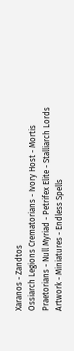Xaranos - Zandtos
Ossiarch Legions Crematorians - Ivory Host - Mortis Praetorians - Null Myriad - Petrifex Elite - Stalliarch Lords
Artwork - Miniatures - Endless Spells